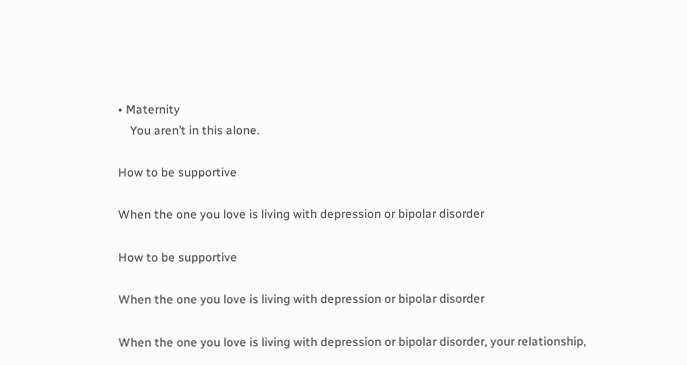• Maternity
    You aren’t in this alone.

How to be supportive

When the one you love is living with depression or bipolar disorder

How to be supportive

When the one you love is living with depression or bipolar disorder

When the one you love is living with depression or bipolar disorder, your relationship,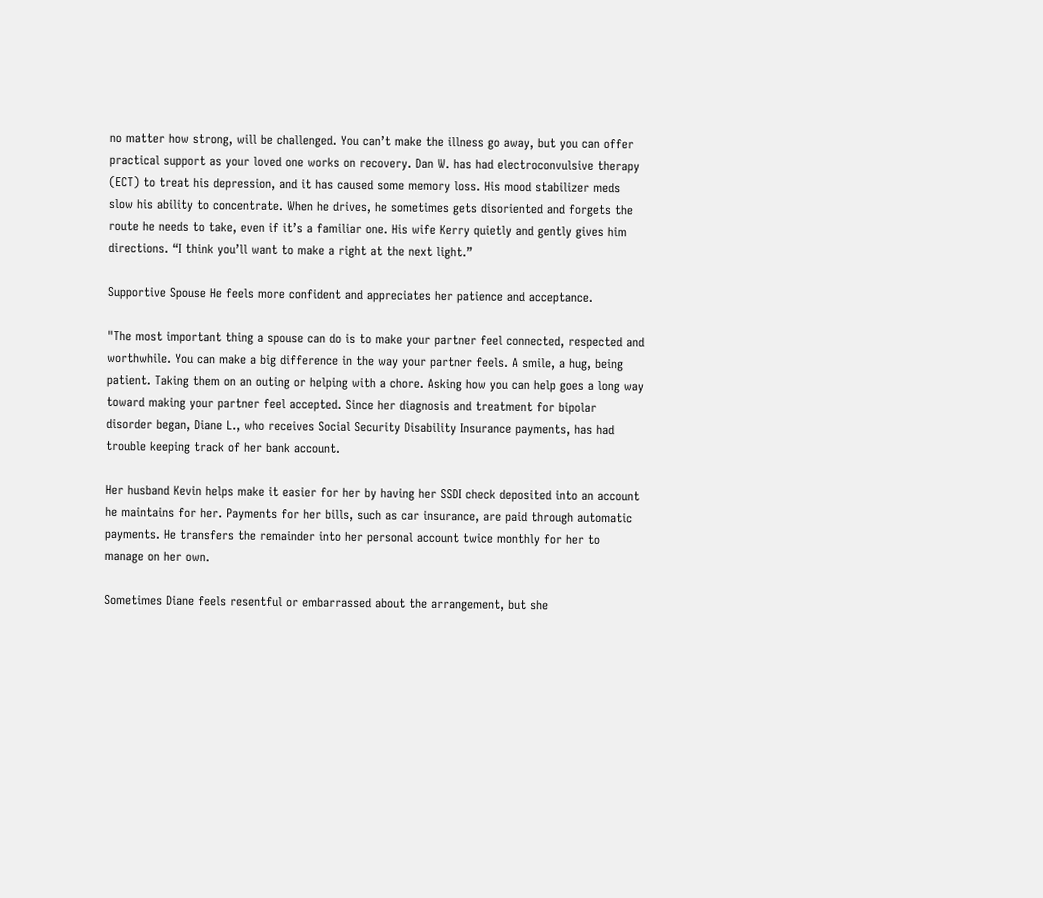no matter how strong, will be challenged. You can’t make the illness go away, but you can offer practical support as your loved one works on recovery. Dan W. has had electroconvulsive therapy (ECT) to treat his depression, and it has caused some memory loss. His mood stabilizer meds slow his ability to concentrate. When he drives, he sometimes gets disoriented and forgets the route he needs to take, even if it’s a familiar one. His wife Kerry quietly and gently gives him directions. “I think you’ll want to make a right at the next light.”

Supportive Spouse He feels more confident and appreciates her patience and acceptance.

"The most important thing a spouse can do is to make your partner feel connected, respected and worthwhile. You can make a big difference in the way your partner feels. A smile, a hug, being patient. Taking them on an outing or helping with a chore. Asking how you can help goes a long way toward making your partner feel accepted. Since her diagnosis and treatment for bipolar disorder began, Diane L., who receives Social Security Disability Insurance payments, has had trouble keeping track of her bank account.

Her husband Kevin helps make it easier for her by having her SSDI check deposited into an account he maintains for her. Payments for her bills, such as car insurance, are paid through automatic payments. He transfers the remainder into her personal account twice monthly for her to manage on her own.

Sometimes Diane feels resentful or embarrassed about the arrangement, but she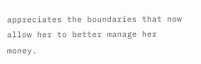appreciates the boundaries that now allow her to better manage her money.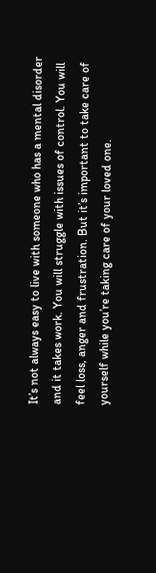It’s not always easy to live with someone who has a mental disorder and it takes work. You will struggle with issues of control. You will feel loss, anger and frustration. But it’s important to take care of yourself while you’re taking care of your loved one.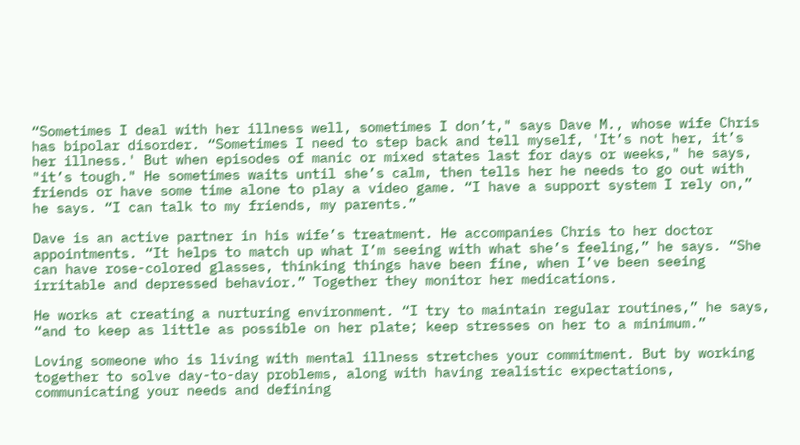“Sometimes I deal with her illness well, sometimes I don’t," says Dave M., whose wife Chris has bipolar disorder. “Sometimes I need to step back and tell myself, 'It’s not her, it’s her illness.' But when episodes of manic or mixed states last for days or weeks," he says, "it’s tough." He sometimes waits until she’s calm, then tells her he needs to go out with friends or have some time alone to play a video game. “I have a support system I rely on,” he says. “I can talk to my friends, my parents.”

Dave is an active partner in his wife’s treatment. He accompanies Chris to her doctor appointments. “It helps to match up what I’m seeing with what she’s feeling,” he says. “She can have rose-colored glasses, thinking things have been fine, when I’ve been seeing irritable and depressed behavior.” Together they monitor her medications.

He works at creating a nurturing environment. “I try to maintain regular routines,” he says, “and to keep as little as possible on her plate; keep stresses on her to a minimum.”

Loving someone who is living with mental illness stretches your commitment. But by working together to solve day-to-day problems, along with having realistic expectations, communicating your needs and defining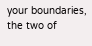your boundaries, the two of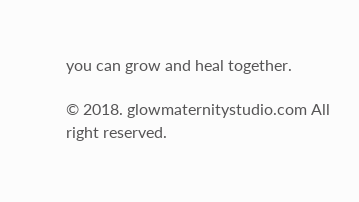you can grow and heal together.

© 2018. glowmaternitystudio.com All right reserved.